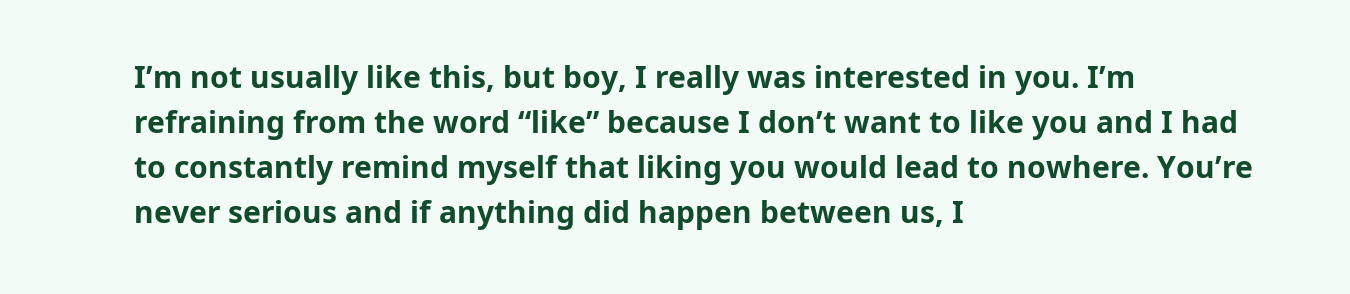I’m not usually like this, but boy, I really was interested in you. I’m refraining from the word “like” because I don’t want to like you and I had to constantly remind myself that liking you would lead to nowhere. You’re never serious and if anything did happen between us, I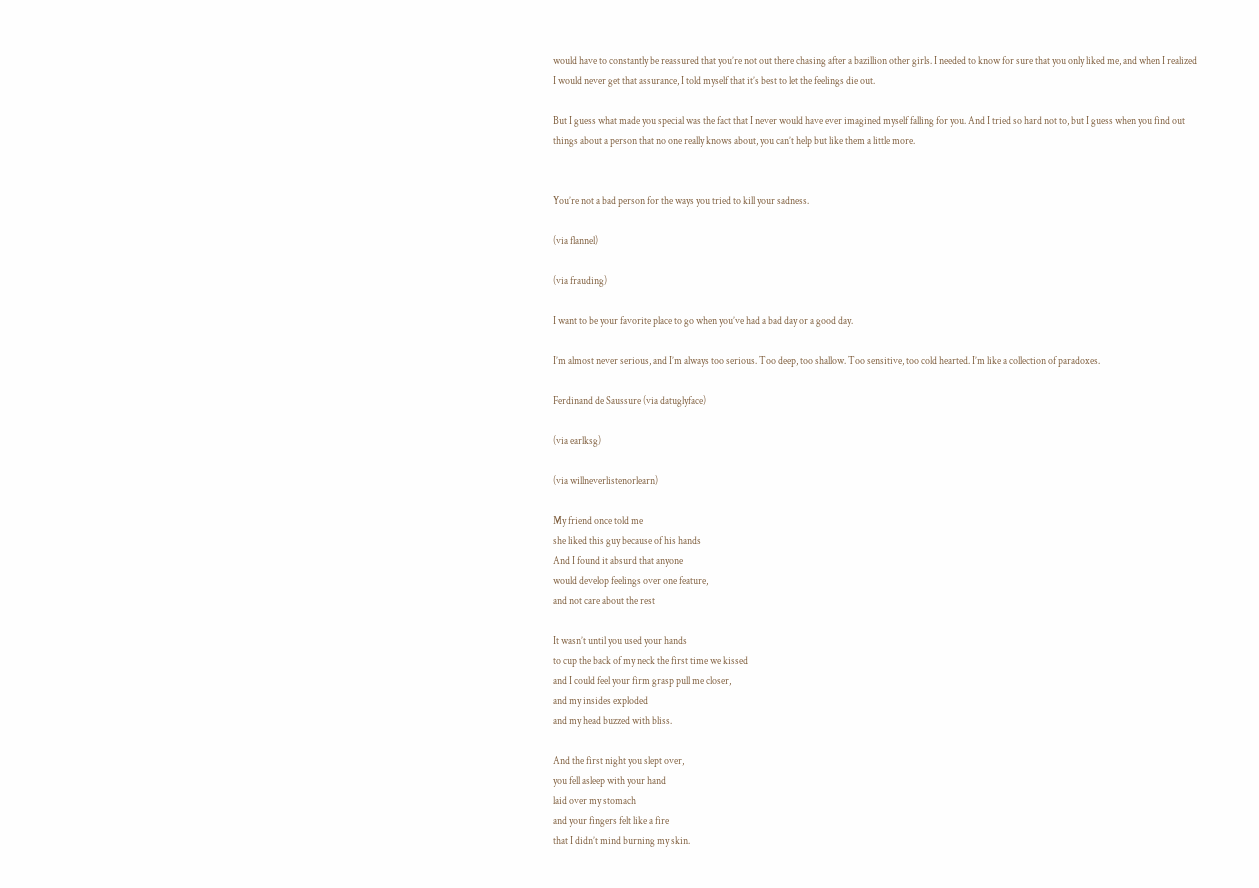would have to constantly be reassured that you’re not out there chasing after a bazillion other girls. I needed to know for sure that you only liked me, and when I realized I would never get that assurance, I told myself that it’s best to let the feelings die out.

But I guess what made you special was the fact that I never would have ever imagined myself falling for you. And I tried so hard not to, but I guess when you find out things about a person that no one really knows about, you can’t help but like them a little more.


You’re not a bad person for the ways you tried to kill your sadness.

(via flannel)

(via frauding)

I want to be your favorite place to go when you’ve had a bad day or a good day.

I’m almost never serious, and I’m always too serious. Too deep, too shallow. Too sensitive, too cold hearted. I’m like a collection of paradoxes.

Ferdinand de Saussure (via datuglyface)

(via earlksg)

(via willneverlistenorlearn)

My friend once told me
she liked this guy because of his hands
And I found it absurd that anyone
would develop feelings over one feature,
and not care about the rest

It wasn’t until you used your hands
to cup the back of my neck the first time we kissed
and I could feel your firm grasp pull me closer,
and my insides exploded
and my head buzzed with bliss.

And the first night you slept over,
you fell asleep with your hand
laid over my stomach
and your fingers felt like a fire
that I didn’t mind burning my skin.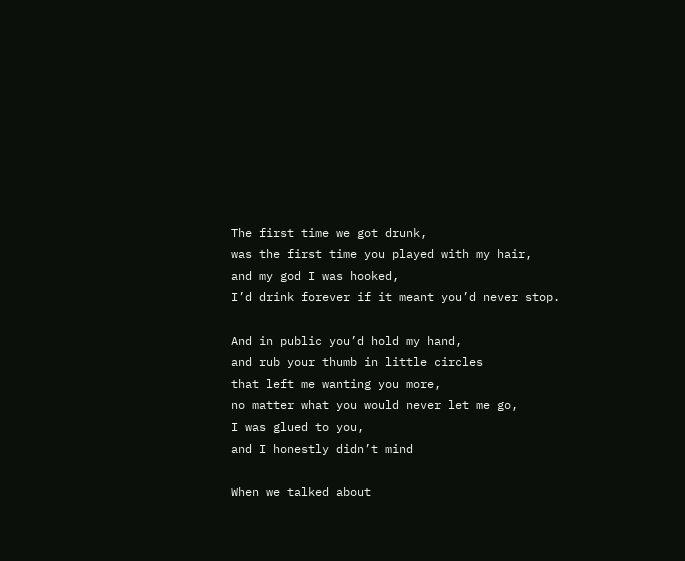The first time we got drunk,
was the first time you played with my hair,
and my god I was hooked,
I’d drink forever if it meant you’d never stop.

And in public you’d hold my hand,
and rub your thumb in little circles
that left me wanting you more,
no matter what you would never let me go,
I was glued to you,
and I honestly didn’t mind

When we talked about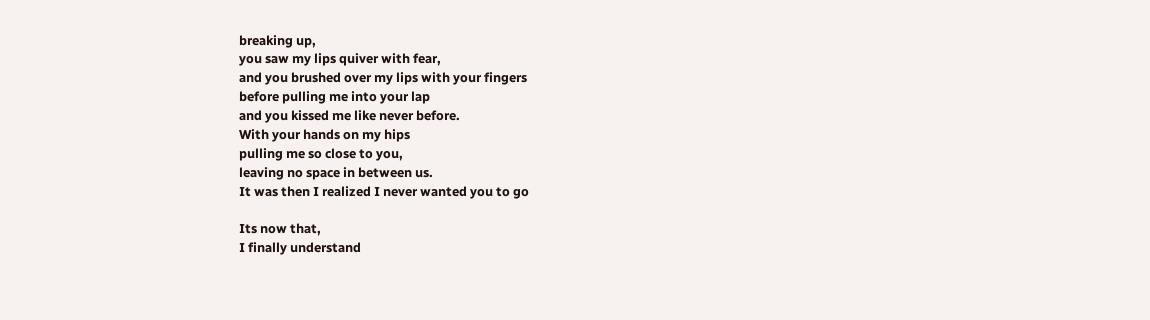breaking up,
you saw my lips quiver with fear,
and you brushed over my lips with your fingers
before pulling me into your lap
and you kissed me like never before.
With your hands on my hips
pulling me so close to you,
leaving no space in between us.
It was then I realized I never wanted you to go

Its now that,
I finally understand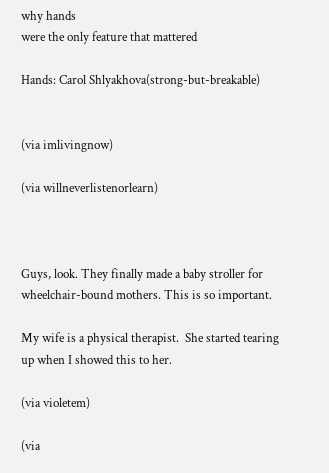why hands
were the only feature that mattered

Hands: Carol Shlyakhova(strong-but-breakable)


(via imlivingnow)

(via willneverlistenorlearn)



Guys, look. They finally made a baby stroller for wheelchair-bound mothers. This is so important.

My wife is a physical therapist.  She started tearing up when I showed this to her.

(via violetem)

(via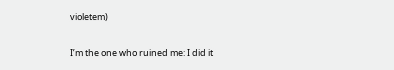violetem)

I’m the one who ruined me: I did it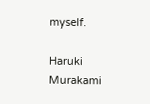myself.

Haruki Murakami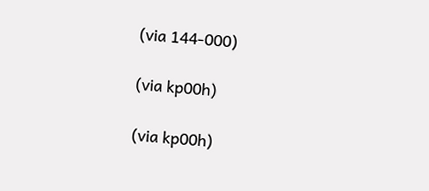(via 144-000)

(via kp00h)

(via kp00h)